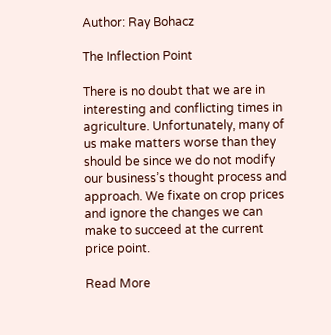Author: Ray Bohacz

The Inflection Point

There is no doubt that we are in interesting and conflicting times in agriculture. Unfortunately, many of us make matters worse than they should be since we do not modify our business’s thought process and approach. We fixate on crop prices and ignore the changes we can make to succeed at the current price point.

Read More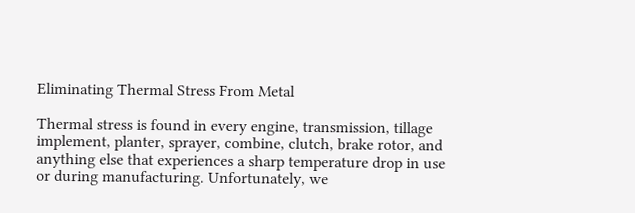Eliminating Thermal Stress From Metal

Thermal stress is found in every engine, transmission, tillage implement, planter, sprayer, combine, clutch, brake rotor, and anything else that experiences a sharp temperature drop in use or during manufacturing. Unfortunately, we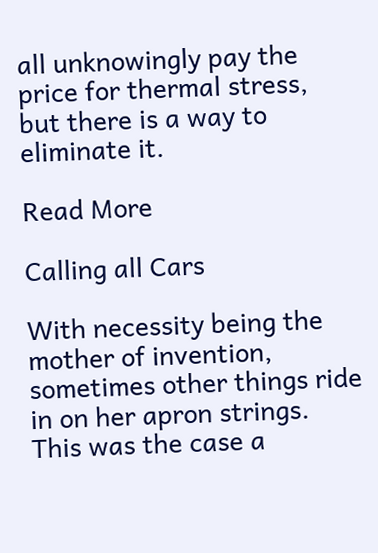all unknowingly pay the price for thermal stress, but there is a way to eliminate it.

Read More

Calling all Cars

With necessity being the mother of invention, sometimes other things ride in on her apron strings. This was the case a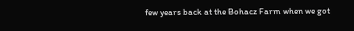few years back at the Bohacz Farm when we got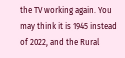the TV working again. You may think it is 1945 instead of 2022, and the Rural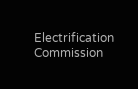Electrification Commission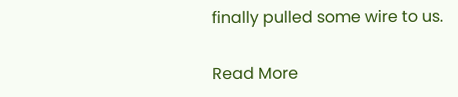finally pulled some wire to us.

Read More